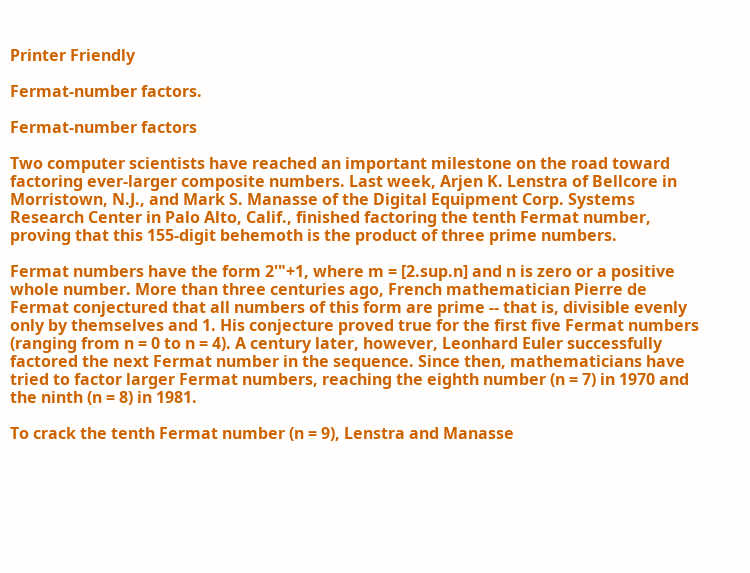Printer Friendly

Fermat-number factors.

Fermat-number factors

Two computer scientists have reached an important milestone on the road toward factoring ever-larger composite numbers. Last week, Arjen K. Lenstra of Bellcore in Morristown, N.J., and Mark S. Manasse of the Digital Equipment Corp. Systems Research Center in Palo Alto, Calif., finished factoring the tenth Fermat number, proving that this 155-digit behemoth is the product of three prime numbers.

Fermat numbers have the form 2'"+1, where m = [2.sup.n] and n is zero or a positive whole number. More than three centuries ago, French mathematician Pierre de Fermat conjectured that all numbers of this form are prime -- that is, divisible evenly only by themselves and 1. His conjecture proved true for the first five Fermat numbers (ranging from n = 0 to n = 4). A century later, however, Leonhard Euler successfully factored the next Fermat number in the sequence. Since then, mathematicians have tried to factor larger Fermat numbers, reaching the eighth number (n = 7) in 1970 and the ninth (n = 8) in 1981.

To crack the tenth Fermat number (n = 9), Lenstra and Manasse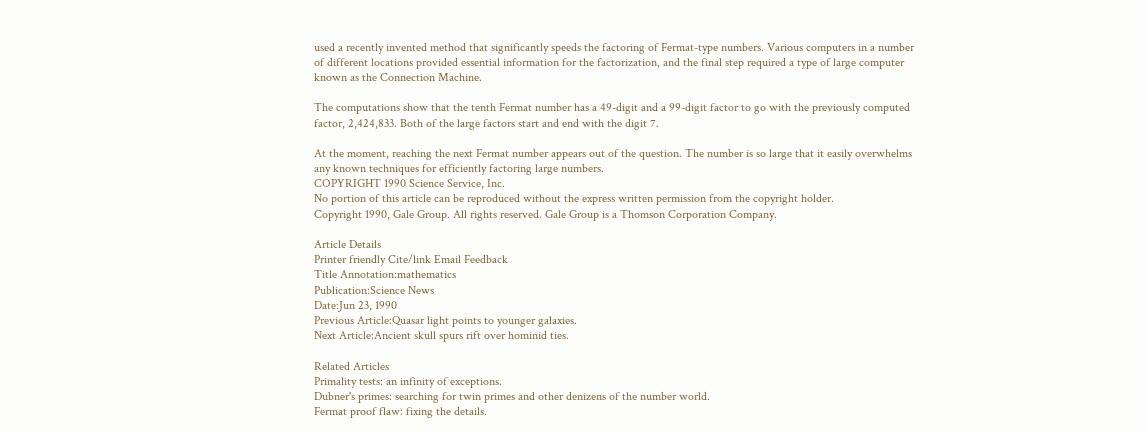used a recently invented method that significantly speeds the factoring of Fermat-type numbers. Various computers in a number of different locations provided essential information for the factorization, and the final step required a type of large computer known as the Connection Machine.

The computations show that the tenth Fermat number has a 49-digit and a 99-digit factor to go with the previously computed factor, 2,424,833. Both of the large factors start and end with the digit 7.

At the moment, reaching the next Fermat number appears out of the question. The number is so large that it easily overwhelms any known techniques for efficiently factoring large numbers.
COPYRIGHT 1990 Science Service, Inc.
No portion of this article can be reproduced without the express written permission from the copyright holder.
Copyright 1990, Gale Group. All rights reserved. Gale Group is a Thomson Corporation Company.

Article Details
Printer friendly Cite/link Email Feedback
Title Annotation:mathematics
Publication:Science News
Date:Jun 23, 1990
Previous Article:Quasar light points to younger galaxies.
Next Article:Ancient skull spurs rift over hominid ties.

Related Articles
Primality tests: an infinity of exceptions.
Dubner's primes: searching for twin primes and other denizens of the number world.
Fermat proof flaw: fixing the details.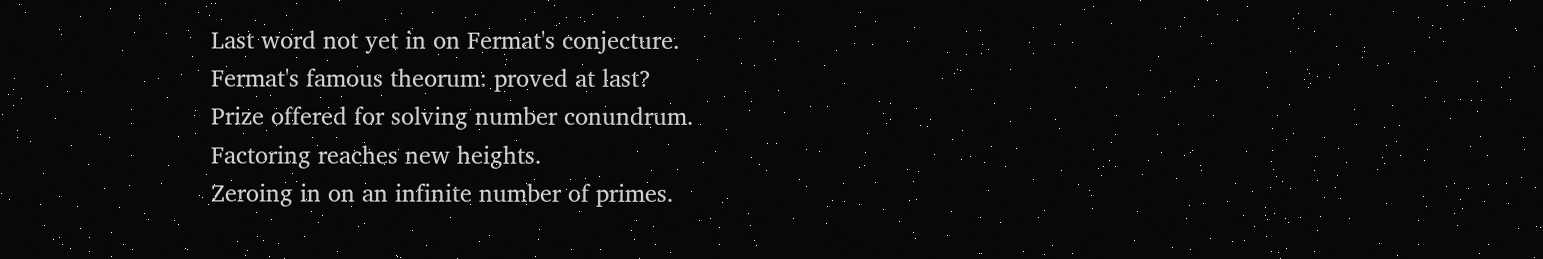Last word not yet in on Fermat's conjecture.
Fermat's famous theorum: proved at last?
Prize offered for solving number conundrum.
Factoring reaches new heights.
Zeroing in on an infinite number of primes.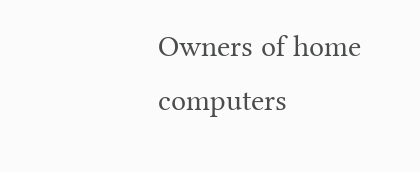Owners of home computers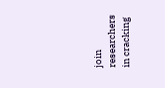join researchers in cracking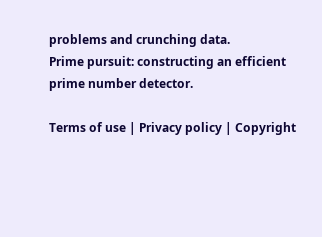problems and crunching data.
Prime pursuit: constructing an efficient prime number detector.

Terms of use | Privacy policy | Copyright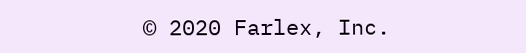© 2020 Farlex, Inc.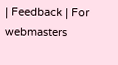| Feedback | For webmasters